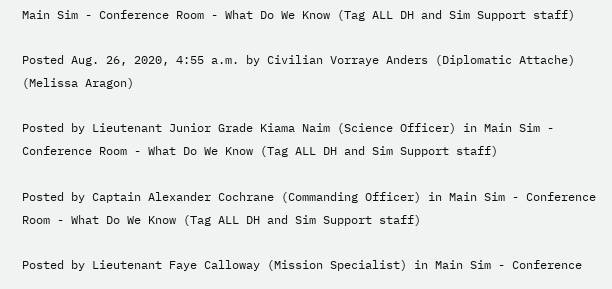Main Sim - Conference Room - What Do We Know (Tag ALL DH and Sim Support staff)

Posted Aug. 26, 2020, 4:55 a.m. by Civilian Vorraye Anders (Diplomatic Attache) (Melissa Aragon)

Posted by Lieutenant Junior Grade Kiama Naim (Science Officer) in Main Sim - Conference Room - What Do We Know (Tag ALL DH and Sim Support staff)

Posted by Captain Alexander Cochrane (Commanding Officer) in Main Sim - Conference Room - What Do We Know (Tag ALL DH and Sim Support staff)

Posted by Lieutenant Faye Calloway (Mission Specialist) in Main Sim - Conference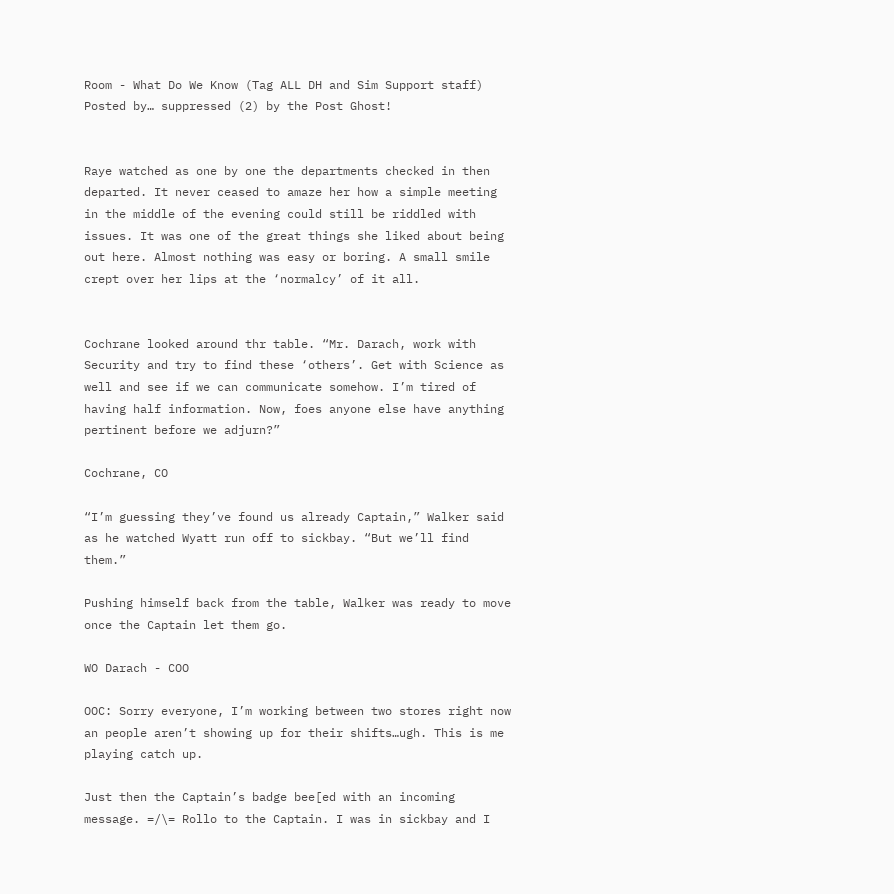Room - What Do We Know (Tag ALL DH and Sim Support staff)
Posted by… suppressed (2) by the Post Ghost!


Raye watched as one by one the departments checked in then departed. It never ceased to amaze her how a simple meeting in the middle of the evening could still be riddled with issues. It was one of the great things she liked about being out here. Almost nothing was easy or boring. A small smile crept over her lips at the ‘normalcy’ of it all.


Cochrane looked around thr table. “Mr. Darach, work with Security and try to find these ‘others’. Get with Science as well and see if we can communicate somehow. I’m tired of having half information. Now, foes anyone else have anything pertinent before we adjurn?”

Cochrane, CO

“I’m guessing they’ve found us already Captain,” Walker said as he watched Wyatt run off to sickbay. “But we’ll find them.”

Pushing himself back from the table, Walker was ready to move once the Captain let them go.

WO Darach - COO

OOC: Sorry everyone, I’m working between two stores right now an people aren’t showing up for their shifts…ugh. This is me playing catch up.

Just then the Captain’s badge bee[ed with an incoming message. =/\= Rollo to the Captain. I was in sickbay and I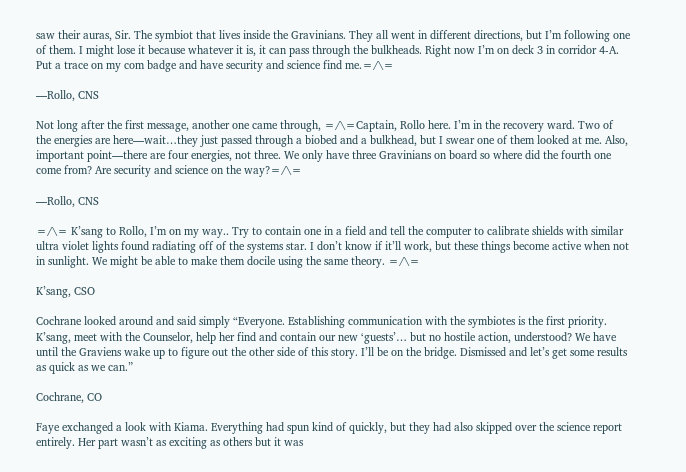saw their auras, Sir. The symbiot that lives inside the Gravinians. They all went in different directions, but I’m following one of them. I might lose it because whatever it is, it can pass through the bulkheads. Right now I’m on deck 3 in corridor 4-A. Put a trace on my com badge and have security and science find me.=/\=

—Rollo, CNS

Not long after the first message, another one came through, =/\=Captain, Rollo here. I’m in the recovery ward. Two of the energies are here—wait…they just passed through a biobed and a bulkhead, but I swear one of them looked at me. Also, important point—there are four energies, not three. We only have three Gravinians on board so where did the fourth one come from? Are security and science on the way?=/\=

—Rollo, CNS

=/\= K’sang to Rollo, I’m on my way.. Try to contain one in a field and tell the computer to calibrate shields with similar ultra violet lights found radiating off of the systems star. I don’t know if it’ll work, but these things become active when not in sunlight. We might be able to make them docile using the same theory. =/\=

K’sang, CSO

Cochrane looked around and said simply “Everyone. Establishing communication with the symbiotes is the first priority. K’sang, meet with the Counselor, help her find and contain our new ‘guests’… but no hostile action, understood? We have until the Graviens wake up to figure out the other side of this story. I’ll be on the bridge. Dismissed and let’s get some results as quick as we can.”

Cochrane, CO

Faye exchanged a look with Kiama. Everything had spun kind of quickly, but they had also skipped over the science report entirely. Her part wasn’t as exciting as others but it was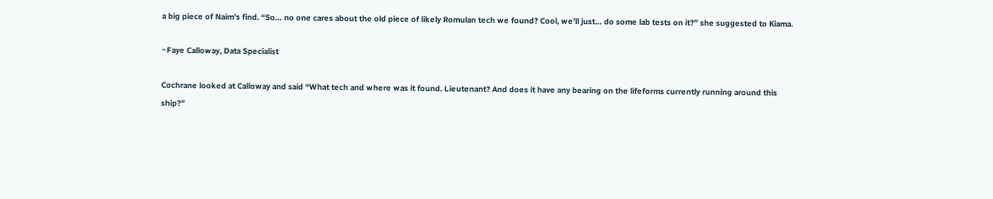a big piece of Naim’s find. “So… no one cares about the old piece of likely Romulan tech we found? Cool, we’ll just… do some lab tests on it?” she suggested to Kiama.

~Faye Calloway, Data Specialist

Cochrane looked at Calloway and said “What tech and where was it found. Lieutenant? And does it have any bearing on the lifeforms currently running around this ship?”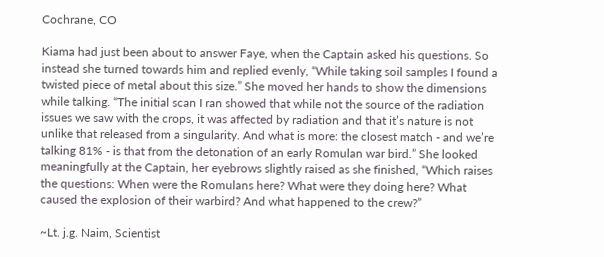Cochrane, CO

Kiama had just been about to answer Faye, when the Captain asked his questions. So instead she turned towards him and replied evenly, “While taking soil samples I found a twisted piece of metal about this size.” She moved her hands to show the dimensions while talking. “The initial scan I ran showed that while not the source of the radiation issues we saw with the crops, it was affected by radiation and that it’s nature is not unlike that released from a singularity. And what is more: the closest match - and we’re talking 81% - is that from the detonation of an early Romulan war bird.” She looked meaningfully at the Captain, her eyebrows slightly raised as she finished, “Which raises the questions: When were the Romulans here? What were they doing here? What caused the explosion of their warbird? And what happened to the crew?”

~Lt. j.g. Naim, Scientist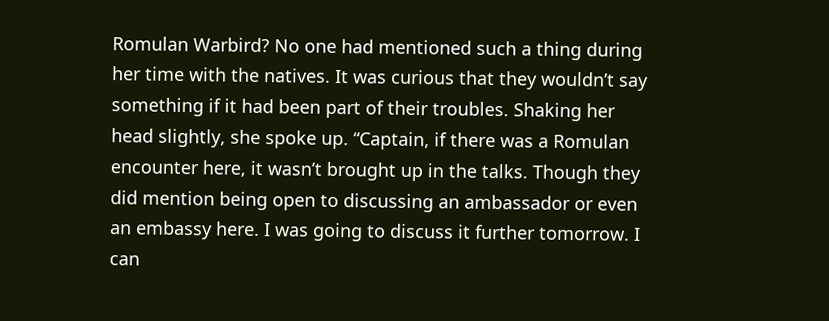Romulan Warbird? No one had mentioned such a thing during her time with the natives. It was curious that they wouldn’t say something if it had been part of their troubles. Shaking her head slightly, she spoke up. “Captain, if there was a Romulan encounter here, it wasn’t brought up in the talks. Though they did mention being open to discussing an ambassador or even an embassy here. I was going to discuss it further tomorrow. I can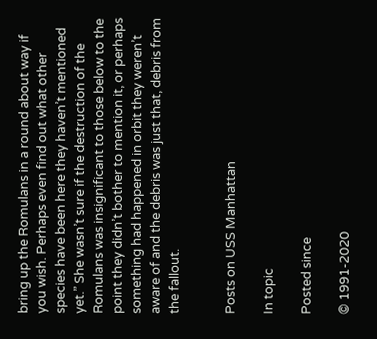bring up the Romulans in a round about way if you wish. Perhaps even find out what other species have been here they haven’t mentioned yet.” She wasn’t sure if the destruction of the Romulans was insignificant to those below to the point they didn’t bother to mention it, or perhaps something had happened in orbit they weren’t aware of and the debris was just that, debris from the fallout.


Posts on USS Manhattan

In topic

Posted since

© 1991-2020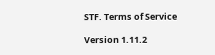STF. Terms of Service

Version 1.11.2